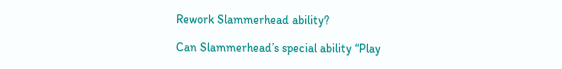Rework Slammerhead ability?

Can Slammerhead’s special ability “Play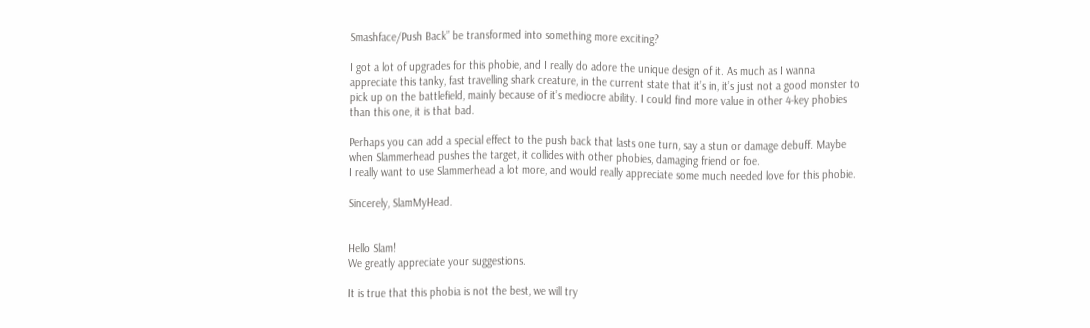Smashface/Push Back” be transformed into something more exciting?

I got a lot of upgrades for this phobie, and I really do adore the unique design of it. As much as I wanna appreciate this tanky, fast travelling shark creature, in the current state that it’s in, it’s just not a good monster to pick up on the battlefield, mainly because of it’s mediocre ability. I could find more value in other 4-key phobies than this one, it is that bad.

Perhaps you can add a special effect to the push back that lasts one turn, say a stun or damage debuff. Maybe when Slammerhead pushes the target, it collides with other phobies, damaging friend or foe.
I really want to use Slammerhead a lot more, and would really appreciate some much needed love for this phobie.

Sincerely, SlamMyHead.


Hello Slam!
We greatly appreciate your suggestions.

It is true that this phobia is not the best, we will try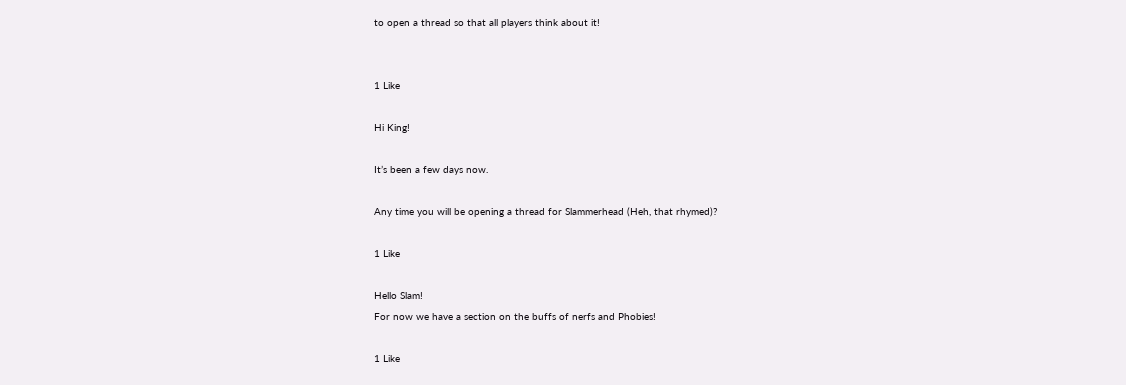to open a thread so that all players think about it!


1 Like

Hi King!

It’s been a few days now.

Any time you will be opening a thread for Slammerhead (Heh, that rhymed)?

1 Like

Hello Slam!
For now we have a section on the buffs of nerfs and Phobies!

1 Like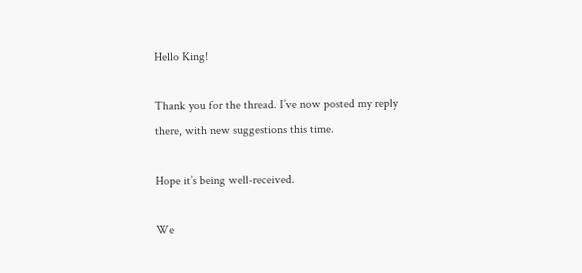Hello King!

Thank you for the thread. I’ve now posted my reply there, with new suggestions this time.

Hope it’s being well-received.

We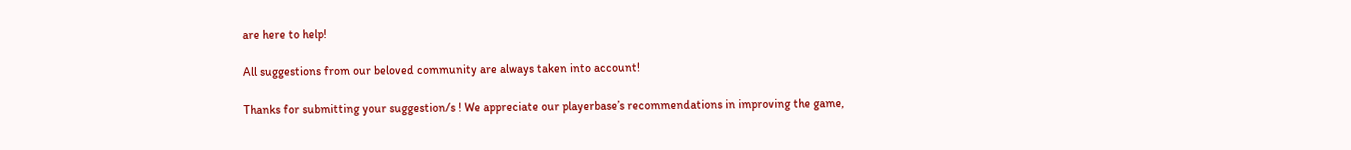are here to help!

All suggestions from our beloved community are always taken into account!

Thanks for submitting your suggestion/s ! We appreciate our playerbase’s recommendations in improving the game,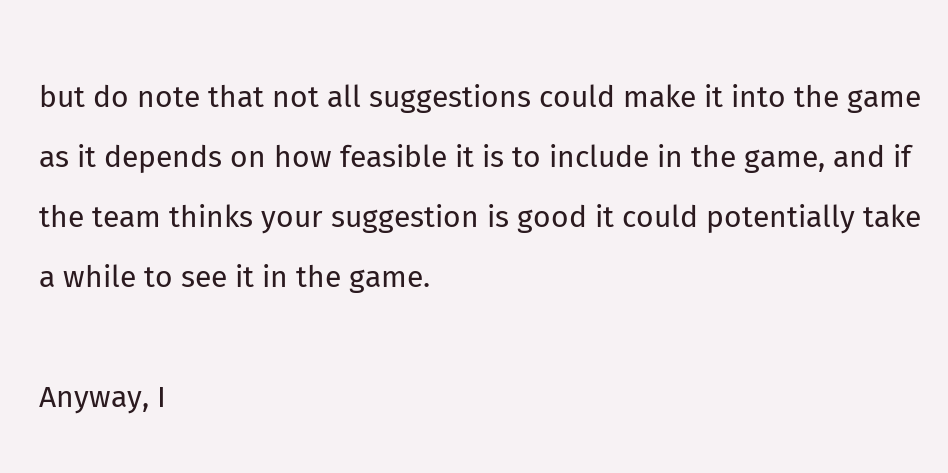but do note that not all suggestions could make it into the game as it depends on how feasible it is to include in the game, and if the team thinks your suggestion is good it could potentially take a while to see it in the game.

Anyway, I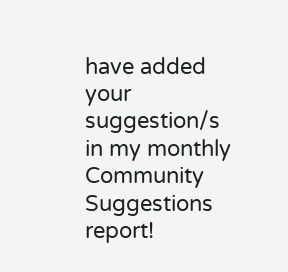have added your suggestion/s in my monthly Community Suggestions report!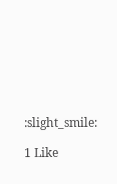:slight_smile:

1 Like